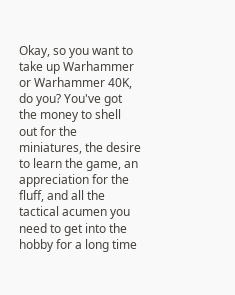Okay, so you want to take up Warhammer or Warhammer 40K, do you? You've got the money to shell out for the miniatures, the desire to learn the game, an appreciation for the fluff, and all the tactical acumen you need to get into the hobby for a long time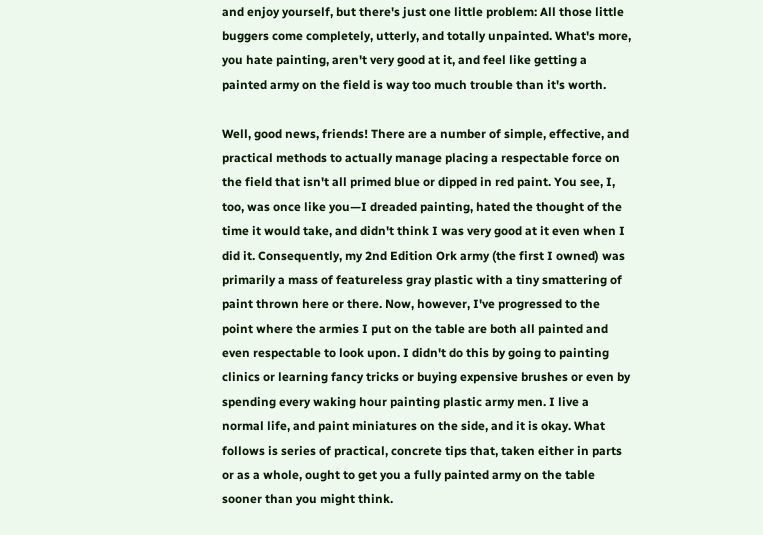and enjoy yourself, but there's just one little problem: All those little buggers come completely, utterly, and totally unpainted. What's more, you hate painting, aren't very good at it, and feel like getting a painted army on the field is way too much trouble than it's worth.

Well, good news, friends! There are a number of simple, effective, and practical methods to actually manage placing a respectable force on the field that isn't all primed blue or dipped in red paint. You see, I, too, was once like you—I dreaded painting, hated the thought of the time it would take, and didn't think I was very good at it even when I did it. Consequently, my 2nd Edition Ork army (the first I owned) was primarily a mass of featureless gray plastic with a tiny smattering of paint thrown here or there. Now, however, I've progressed to the point where the armies I put on the table are both all painted and even respectable to look upon. I didn't do this by going to painting clinics or learning fancy tricks or buying expensive brushes or even by spending every waking hour painting plastic army men. I live a normal life, and paint miniatures on the side, and it is okay. What follows is series of practical, concrete tips that, taken either in parts or as a whole, ought to get you a fully painted army on the table sooner than you might think.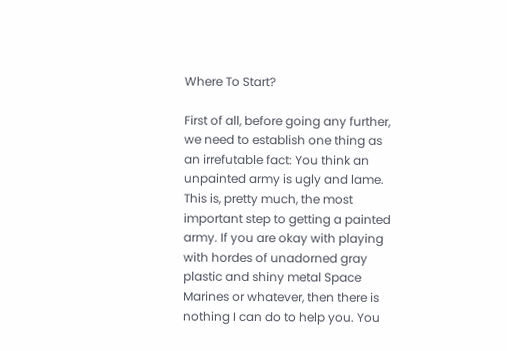Where To Start?

First of all, before going any further, we need to establish one thing as an irrefutable fact: You think an unpainted army is ugly and lame. This is, pretty much, the most important step to getting a painted army. If you are okay with playing with hordes of unadorned gray plastic and shiny metal Space Marines or whatever, then there is nothing I can do to help you. You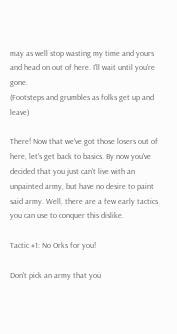may as well stop wasting my time and yours and head on out of here. I'll wait until you're gone.
(Footsteps and grumbles as folks get up and leave)

There! Now that we've got those losers out of here, let's get back to basics. By now you've decided that you just can't live with an unpainted army, but have no desire to paint said army. Well, there are a few early tactics you can use to conquer this dislike.

Tactic #1: No Orks for you!

Don't pick an army that you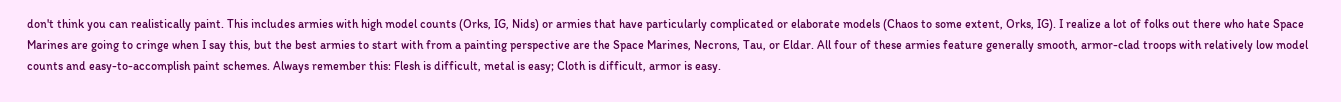don't think you can realistically paint. This includes armies with high model counts (Orks, IG, Nids) or armies that have particularly complicated or elaborate models (Chaos to some extent, Orks, IG). I realize a lot of folks out there who hate Space Marines are going to cringe when I say this, but the best armies to start with from a painting perspective are the Space Marines, Necrons, Tau, or Eldar. All four of these armies feature generally smooth, armor-clad troops with relatively low model counts and easy-to-accomplish paint schemes. Always remember this: Flesh is difficult, metal is easy; Cloth is difficult, armor is easy.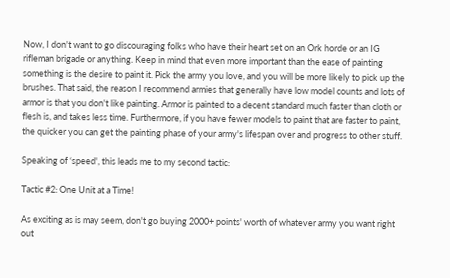Now, I don't want to go discouraging folks who have their heart set on an Ork horde or an IG rifleman brigade or anything. Keep in mind that even more important than the ease of painting something is the desire to paint it. Pick the army you love, and you will be more likely to pick up the brushes. That said, the reason I recommend armies that generally have low model counts and lots of armor is that you don't like painting. Armor is painted to a decent standard much faster than cloth or flesh is, and takes less time. Furthermore, if you have fewer models to paint that are faster to paint, the quicker you can get the painting phase of your army's lifespan over and progress to other stuff.

Speaking of ‘speed', this leads me to my second tactic:

Tactic #2: One Unit at a Time!

As exciting as is may seem, don't go buying 2000+ points' worth of whatever army you want right out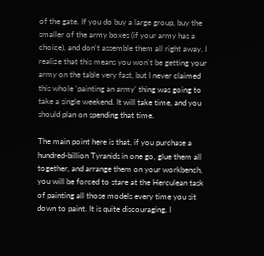of the gate. If you do buy a large group, buy the smaller of the army boxes (if your army has a choice), and don't assemble them all right away. I realize that this means you won't be getting your army on the table very fast, but I never claimed this whole ‘painting an army' thing was going to take a single weekend. It will take time, and you should plan on spending that time.

The main point here is that, if you purchase a hundred-billion Tyranids in one go, glue them all together, and arrange them on your workbench, you will be forced to stare at the Herculean task of painting all those models every time you sit down to paint. It is quite discouraging, I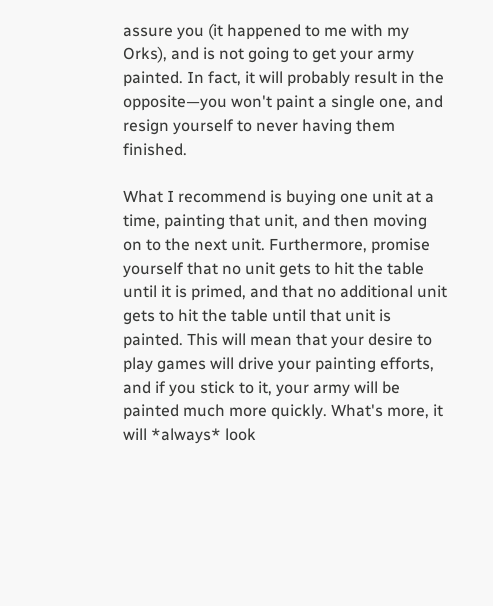assure you (it happened to me with my Orks), and is not going to get your army painted. In fact, it will probably result in the opposite—you won't paint a single one, and resign yourself to never having them finished.

What I recommend is buying one unit at a time, painting that unit, and then moving on to the next unit. Furthermore, promise yourself that no unit gets to hit the table until it is primed, and that no additional unit gets to hit the table until that unit is painted. This will mean that your desire to play games will drive your painting efforts, and if you stick to it, your army will be painted much more quickly. What's more, it will *always* look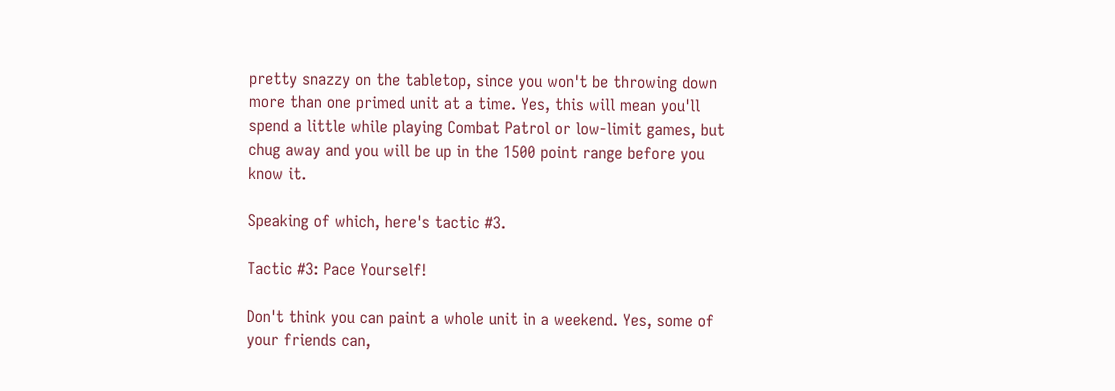pretty snazzy on the tabletop, since you won't be throwing down more than one primed unit at a time. Yes, this will mean you'll spend a little while playing Combat Patrol or low-limit games, but chug away and you will be up in the 1500 point range before you know it.

Speaking of which, here's tactic #3.

Tactic #3: Pace Yourself!

Don't think you can paint a whole unit in a weekend. Yes, some of your friends can,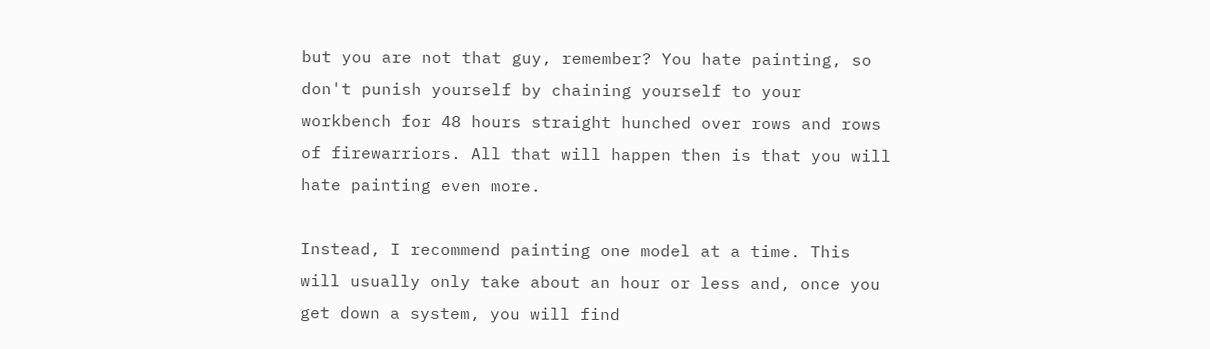but you are not that guy, remember? You hate painting, so don't punish yourself by chaining yourself to your workbench for 48 hours straight hunched over rows and rows of firewarriors. All that will happen then is that you will hate painting even more.

Instead, I recommend painting one model at a time. This will usually only take about an hour or less and, once you get down a system, you will find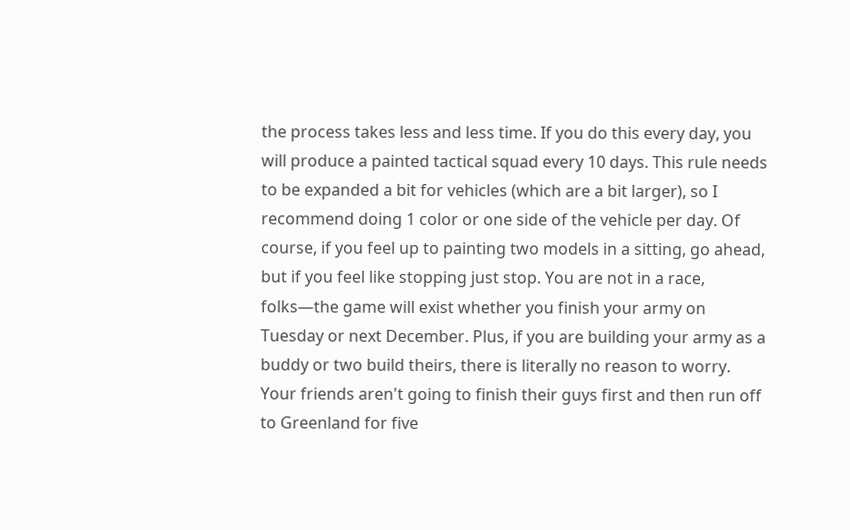the process takes less and less time. If you do this every day, you will produce a painted tactical squad every 10 days. This rule needs to be expanded a bit for vehicles (which are a bit larger), so I recommend doing 1 color or one side of the vehicle per day. Of course, if you feel up to painting two models in a sitting, go ahead, but if you feel like stopping just stop. You are not in a race, folks—the game will exist whether you finish your army on Tuesday or next December. Plus, if you are building your army as a buddy or two build theirs, there is literally no reason to worry. Your friends aren't going to finish their guys first and then run off to Greenland for five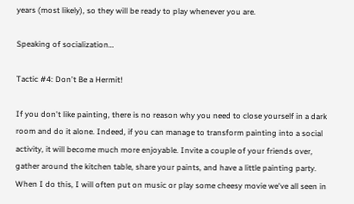years (most likely), so they will be ready to play whenever you are.

Speaking of socialization…

Tactic #4: Don't Be a Hermit!

If you don't like painting, there is no reason why you need to close yourself in a dark room and do it alone. Indeed, if you can manage to transform painting into a social activity, it will become much more enjoyable. Invite a couple of your friends over, gather around the kitchen table, share your paints, and have a little painting party. When I do this, I will often put on music or play some cheesy movie we've all seen in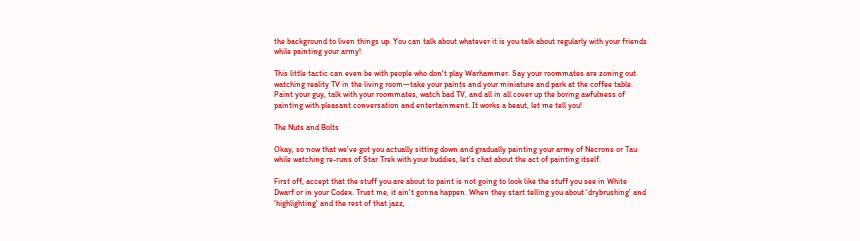the background to liven things up. You can talk about whatever it is you talk about regularly with your friends while painting your army!

This little tactic can even be with people who don't play Warhammer. Say your roommates are zoning out watching reality TV in the living room—take your paints and your miniature and park at the coffee table. Paint your guy, talk with your roommates, watch bad TV, and all in all cover up the boring awfulness of painting with pleasant conversation and entertainment. It works a beaut, let me tell you!

The Nuts and Bolts

Okay, so now that we've got you actually sitting down and gradually painting your army of Necrons or Tau while watching re-runs of Star Trek with your buddies, let's chat about the act of painting itself.

First off, accept that the stuff you are about to paint is not going to look like the stuff you see in White Dwarf or in your Codex. Trust me, it ain't gonna happen. When they start telling you about ‘drybrushing' and ‘highlighting' and the rest of that jazz,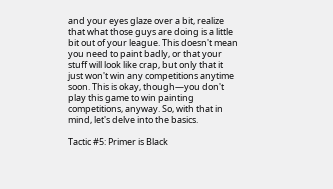and your eyes glaze over a bit, realize that what those guys are doing is a little bit out of your league. This doesn't mean you need to paint badly, or that your stuff will look like crap, but only that it just won't win any competitions anytime soon. This is okay, though—you don't play this game to win painting competitions, anyway. So, with that in mind, let's delve into the basics.

Tactic #5: Primer is Black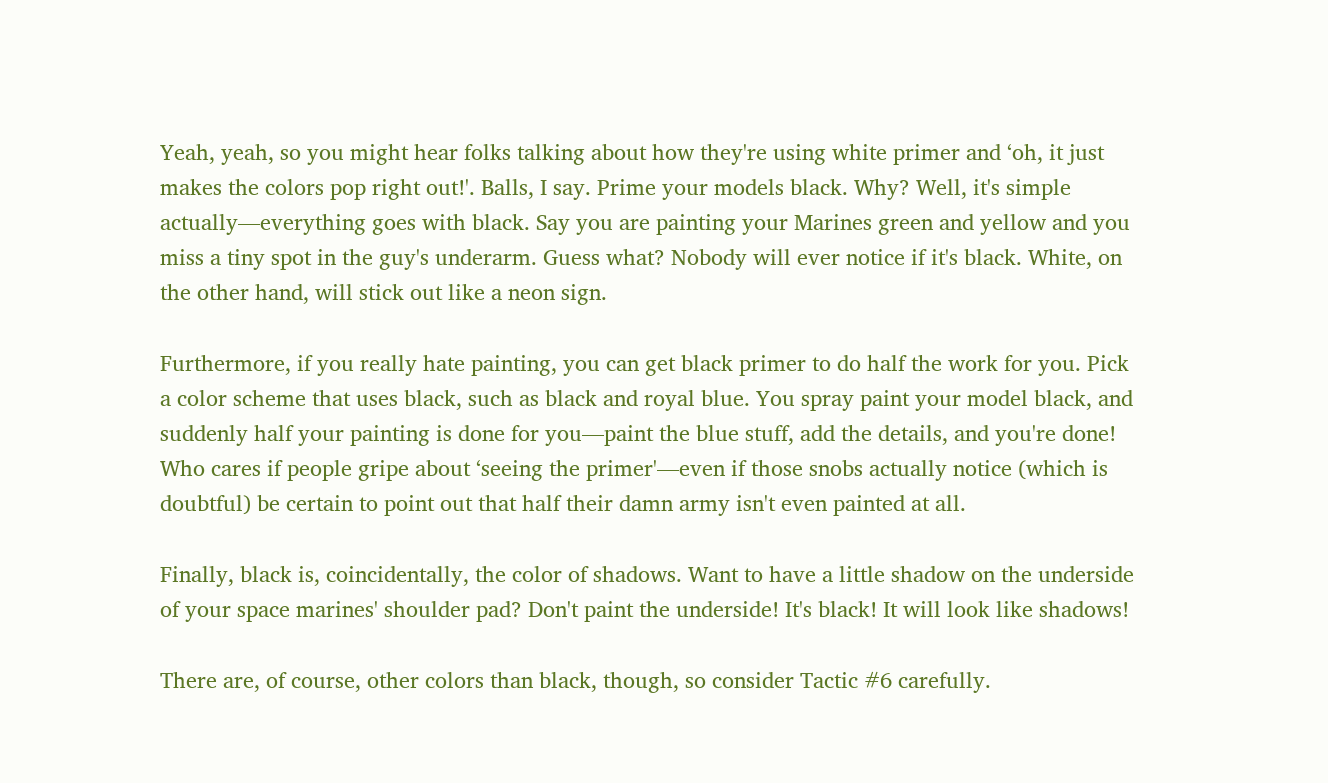Yeah, yeah, so you might hear folks talking about how they're using white primer and ‘oh, it just makes the colors pop right out!'. Balls, I say. Prime your models black. Why? Well, it's simple actually—everything goes with black. Say you are painting your Marines green and yellow and you miss a tiny spot in the guy's underarm. Guess what? Nobody will ever notice if it's black. White, on the other hand, will stick out like a neon sign.

Furthermore, if you really hate painting, you can get black primer to do half the work for you. Pick a color scheme that uses black, such as black and royal blue. You spray paint your model black, and suddenly half your painting is done for you—paint the blue stuff, add the details, and you're done! Who cares if people gripe about ‘seeing the primer'—even if those snobs actually notice (which is doubtful) be certain to point out that half their damn army isn't even painted at all.

Finally, black is, coincidentally, the color of shadows. Want to have a little shadow on the underside of your space marines' shoulder pad? Don't paint the underside! It's black! It will look like shadows!

There are, of course, other colors than black, though, so consider Tactic #6 carefully.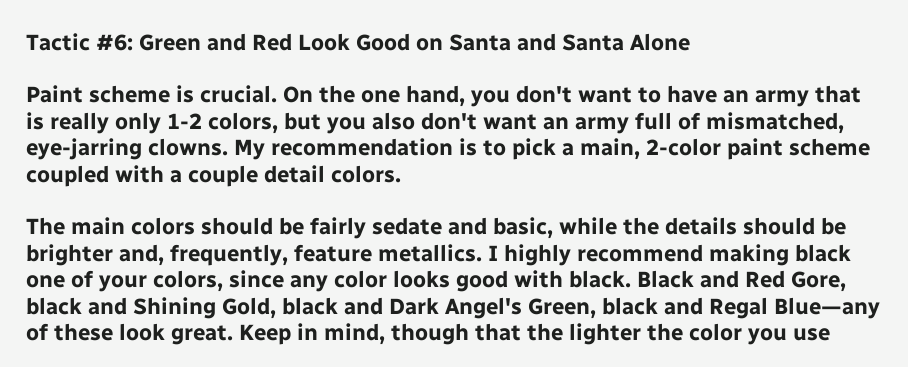Tactic #6: Green and Red Look Good on Santa and Santa Alone

Paint scheme is crucial. On the one hand, you don't want to have an army that is really only 1-2 colors, but you also don't want an army full of mismatched, eye-jarring clowns. My recommendation is to pick a main, 2-color paint scheme coupled with a couple detail colors.

The main colors should be fairly sedate and basic, while the details should be brighter and, frequently, feature metallics. I highly recommend making black one of your colors, since any color looks good with black. Black and Red Gore, black and Shining Gold, black and Dark Angel's Green, black and Regal Blue—any of these look great. Keep in mind, though that the lighter the color you use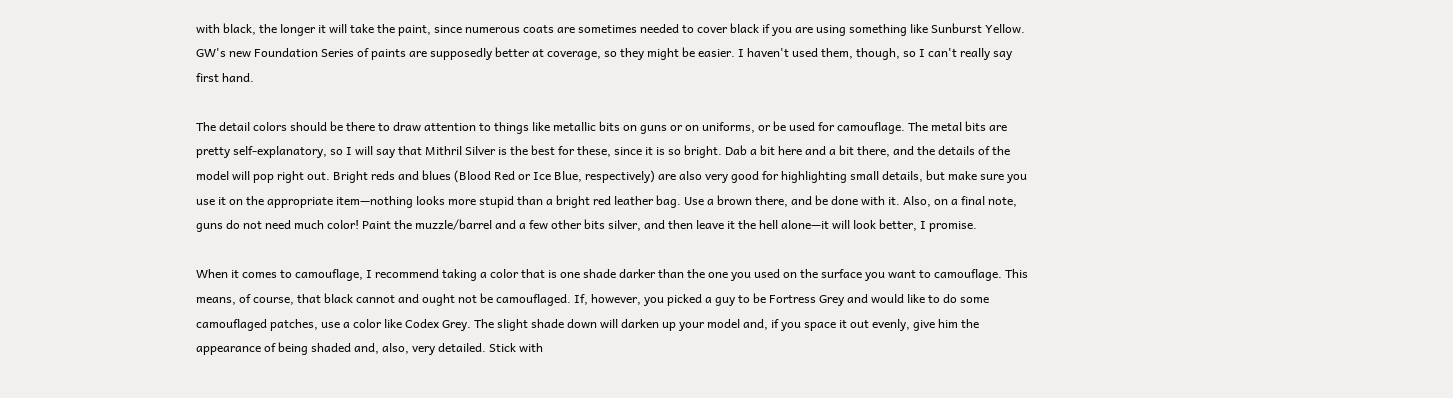with black, the longer it will take the paint, since numerous coats are sometimes needed to cover black if you are using something like Sunburst Yellow. GW's new Foundation Series of paints are supposedly better at coverage, so they might be easier. I haven't used them, though, so I can't really say first hand.

The detail colors should be there to draw attention to things like metallic bits on guns or on uniforms, or be used for camouflage. The metal bits are pretty self-explanatory, so I will say that Mithril Silver is the best for these, since it is so bright. Dab a bit here and a bit there, and the details of the model will pop right out. Bright reds and blues (Blood Red or Ice Blue, respectively) are also very good for highlighting small details, but make sure you use it on the appropriate item—nothing looks more stupid than a bright red leather bag. Use a brown there, and be done with it. Also, on a final note, guns do not need much color! Paint the muzzle/barrel and a few other bits silver, and then leave it the hell alone—it will look better, I promise.

When it comes to camouflage, I recommend taking a color that is one shade darker than the one you used on the surface you want to camouflage. This means, of course, that black cannot and ought not be camouflaged. If, however, you picked a guy to be Fortress Grey and would like to do some camouflaged patches, use a color like Codex Grey. The slight shade down will darken up your model and, if you space it out evenly, give him the appearance of being shaded and, also, very detailed. Stick with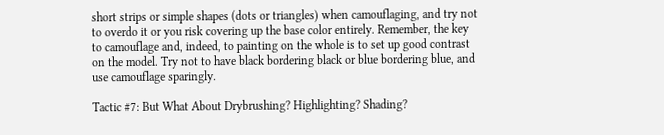short strips or simple shapes (dots or triangles) when camouflaging, and try not to overdo it or you risk covering up the base color entirely. Remember, the key to camouflage and, indeed, to painting on the whole is to set up good contrast on the model. Try not to have black bordering black or blue bordering blue, and use camouflage sparingly.

Tactic #7: But What About Drybrushing? Highlighting? Shading?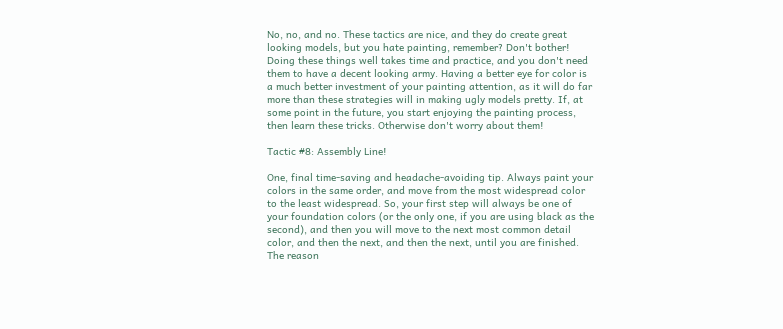No, no, and no. These tactics are nice, and they do create great looking models, but you hate painting, remember? Don't bother! Doing these things well takes time and practice, and you don't need them to have a decent looking army. Having a better eye for color is a much better investment of your painting attention, as it will do far more than these strategies will in making ugly models pretty. If, at some point in the future, you start enjoying the painting process, then learn these tricks. Otherwise don't worry about them!

Tactic #8: Assembly Line!

One, final time-saving and headache-avoiding tip. Always paint your colors in the same order, and move from the most widespread color to the least widespread. So, your first step will always be one of your foundation colors (or the only one, if you are using black as the second), and then you will move to the next most common detail color, and then the next, and then the next, until you are finished. The reason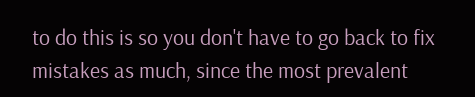to do this is so you don't have to go back to fix mistakes as much, since the most prevalent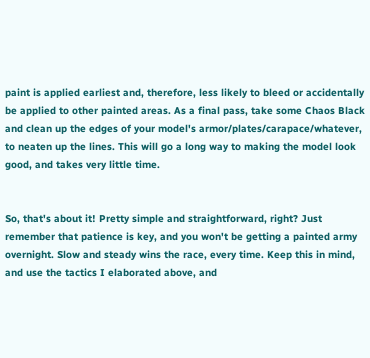paint is applied earliest and, therefore, less likely to bleed or accidentally be applied to other painted areas. As a final pass, take some Chaos Black and clean up the edges of your model's armor/plates/carapace/whatever, to neaten up the lines. This will go a long way to making the model look good, and takes very little time.


So, that's about it! Pretty simple and straightforward, right? Just remember that patience is key, and you won't be getting a painted army overnight. Slow and steady wins the race, every time. Keep this in mind, and use the tactics I elaborated above, and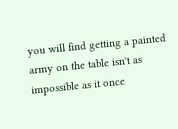you will find getting a painted army on the table isn't as impossible as it once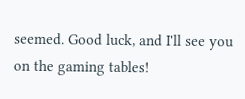seemed. Good luck, and I'll see you on the gaming tables!